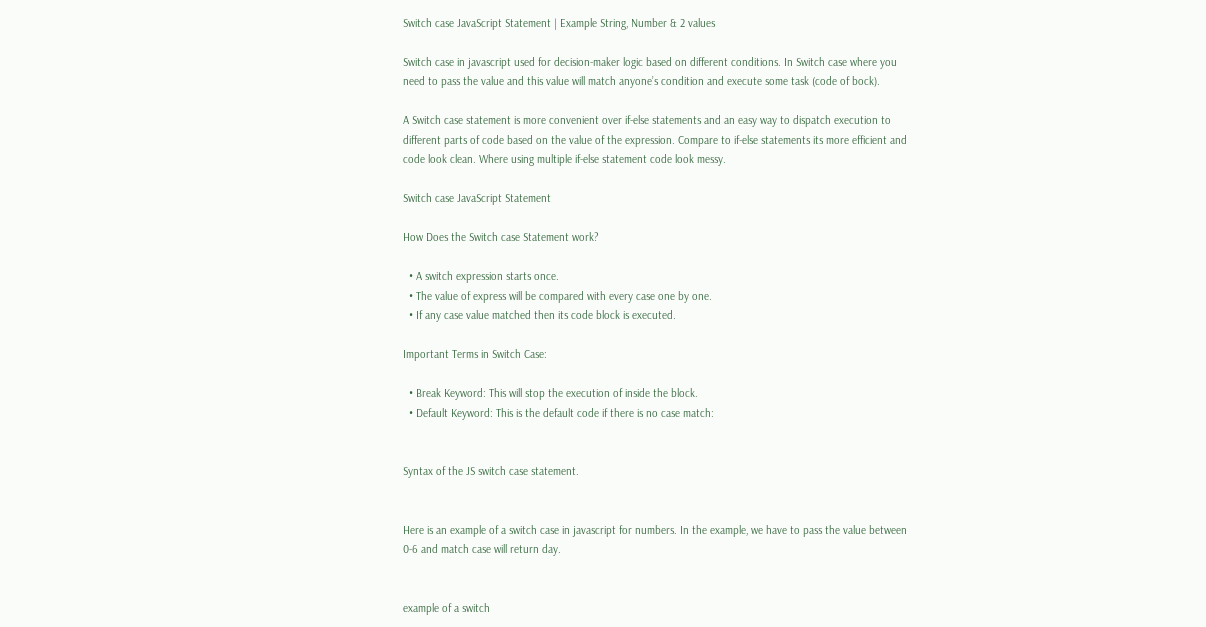Switch case JavaScript Statement | Example String, Number & 2 values

Switch case in javascript used for decision-maker logic based on different conditions. In Switch case where you need to pass the value and this value will match anyone’s condition and execute some task (code of bock).

A Switch case statement is more convenient over if-else statements and an easy way to dispatch execution to different parts of code based on the value of the expression. Compare to if-else statements its more efficient and code look clean. Where using multiple if-else statement code look messy.

Switch case JavaScript Statement

How Does the Switch case Statement work?

  • A switch expression starts once.
  • The value of express will be compared with every case one by one.
  • If any case value matched then its code block is executed.

Important Terms in Switch Case:

  • Break Keyword: This will stop the execution of inside the block.
  • Default Keyword: This is the default code if there is no case match:


Syntax of the JS switch case statement.


Here is an example of a switch case in javascript for numbers. In the example, we have to pass the value between 0-6 and match case will return day.


example of a switch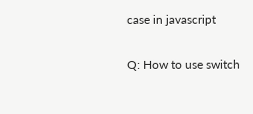case in javascript

Q: How to use switch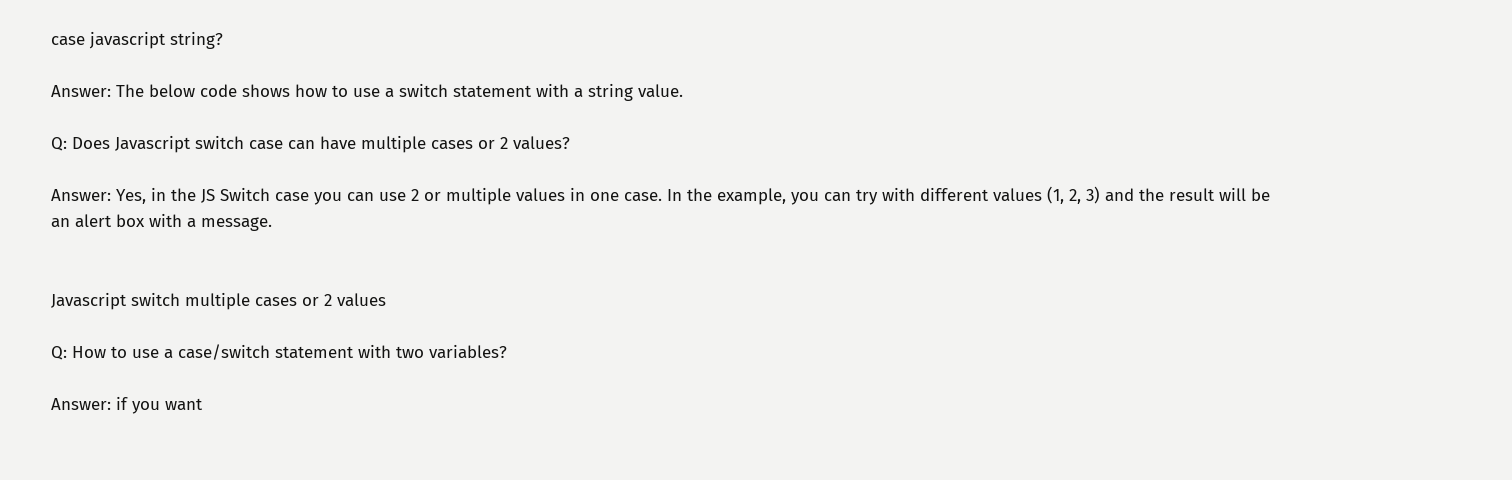case javascript string?

Answer: The below code shows how to use a switch statement with a string value.

Q: Does Javascript switch case can have multiple cases or 2 values?

Answer: Yes, in the JS Switch case you can use 2 or multiple values in one case. In the example, you can try with different values (1, 2, 3) and the result will be an alert box with a message.


Javascript switch multiple cases or 2 values

Q: How to use a case/switch statement with two variables?

Answer: if you want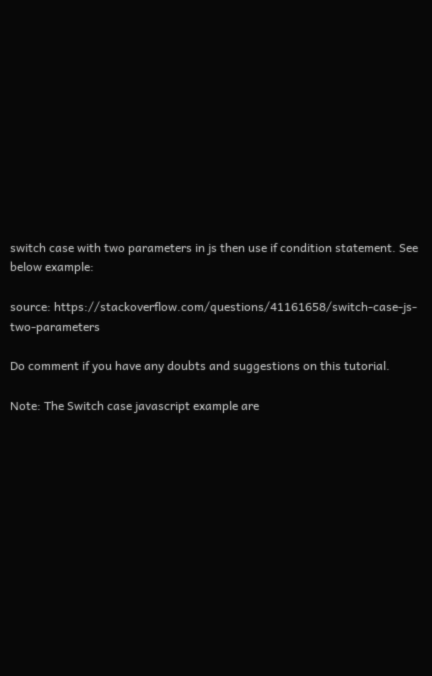switch case with two parameters in js then use if condition statement. See below example:

source: https://stackoverflow.com/questions/41161658/switch-case-js-two-parameters

Do comment if you have any doubts and suggestions on this tutorial.

Note: The Switch case javascript example are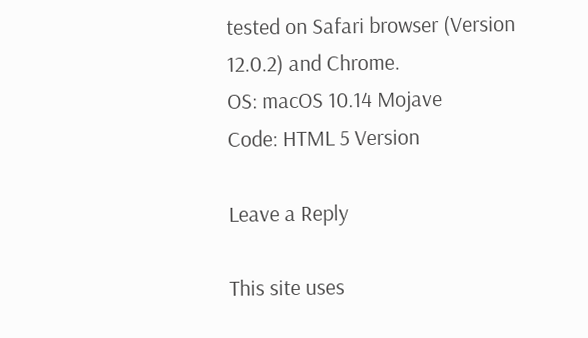tested on Safari browser (Version 12.0.2) and Chrome.
OS: macOS 10.14 Mojave
Code: HTML 5 Version

Leave a Reply

This site uses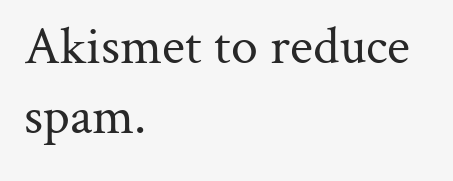Akismet to reduce spam.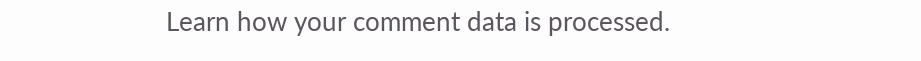Learn how your comment data is processed.